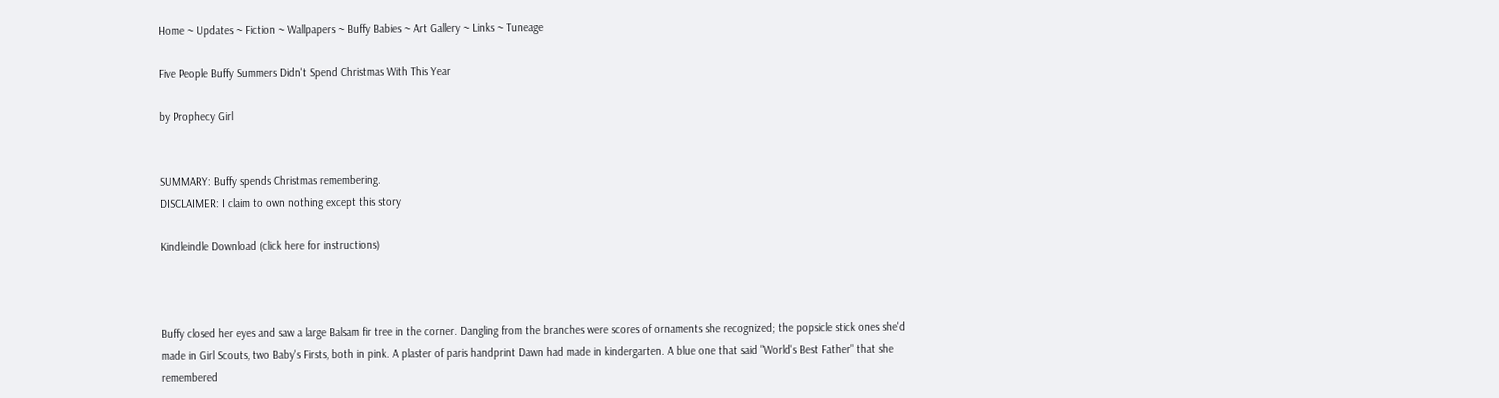Home ~ Updates ~ Fiction ~ Wallpapers ~ Buffy Babies ~ Art Gallery ~ Links ~ Tuneage

Five People Buffy Summers Didn't Spend Christmas With This Year

by Prophecy Girl


SUMMARY: Buffy spends Christmas remembering.
DISCLAIMER: I claim to own nothing except this story

Kindleindle Download (click here for instructions)



Buffy closed her eyes and saw a large Balsam fir tree in the corner. Dangling from the branches were scores of ornaments she recognized; the popsicle stick ones she'd made in Girl Scouts, two Baby's Firsts, both in pink. A plaster of paris handprint Dawn had made in kindergarten. A blue one that said "World's Best Father" that she remembered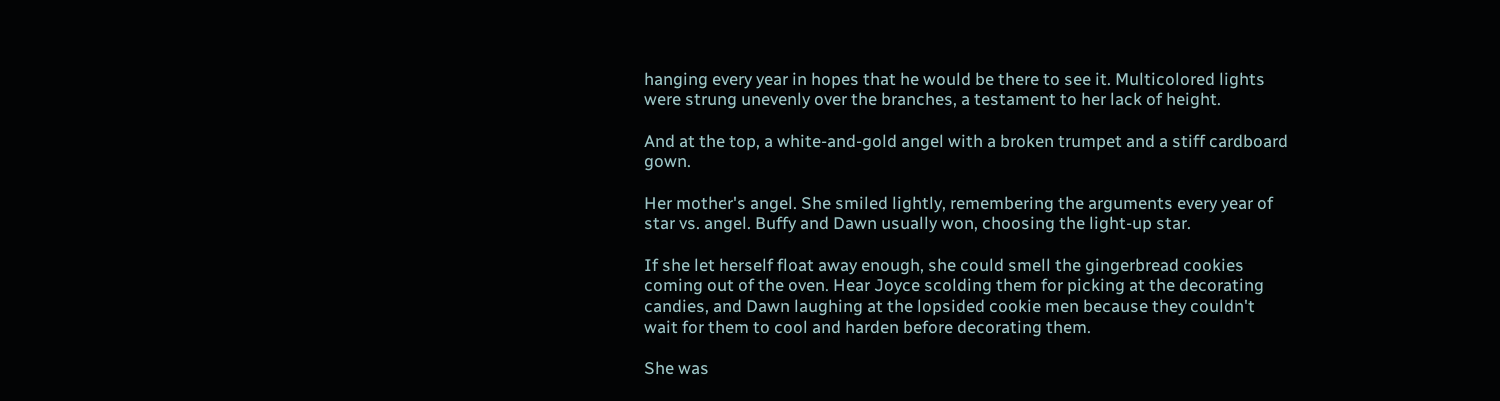hanging every year in hopes that he would be there to see it. Multicolored lights were strung unevenly over the branches, a testament to her lack of height.

And at the top, a white-and-gold angel with a broken trumpet and a stiff cardboard gown.

Her mother's angel. She smiled lightly, remembering the arguments every year of star vs. angel. Buffy and Dawn usually won, choosing the light-up star.

If she let herself float away enough, she could smell the gingerbread cookies coming out of the oven. Hear Joyce scolding them for picking at the decorating candies, and Dawn laughing at the lopsided cookie men because they couldn't wait for them to cool and harden before decorating them.

She was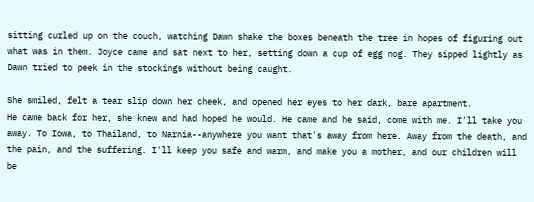sitting curled up on the couch, watching Dawn shake the boxes beneath the tree in hopes of figuring out what was in them. Joyce came and sat next to her, setting down a cup of egg nog. They sipped lightly as Dawn tried to peek in the stockings without being caught.

She smiled, felt a tear slip down her cheek, and opened her eyes to her dark, bare apartment.
He came back for her, she knew and had hoped he would. He came and he said, come with me. I'll take you away. To Iowa, to Thailand, to Narnia--anywhere you want that's away from here. Away from the death, and the pain, and the suffering. I'll keep you safe and warm, and make you a mother, and our children will be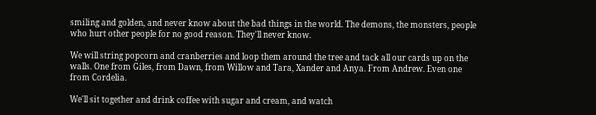smiling and golden, and never know about the bad things in the world. The demons, the monsters, people who hurt other people for no good reason. They'll never know.

We will string popcorn and cranberries and loop them around the tree and tack all our cards up on the walls. One from Giles, from Dawn, from Willow and Tara, Xander and Anya. From Andrew. Even one from Cordelia.

We'll sit together and drink coffee with sugar and cream, and watch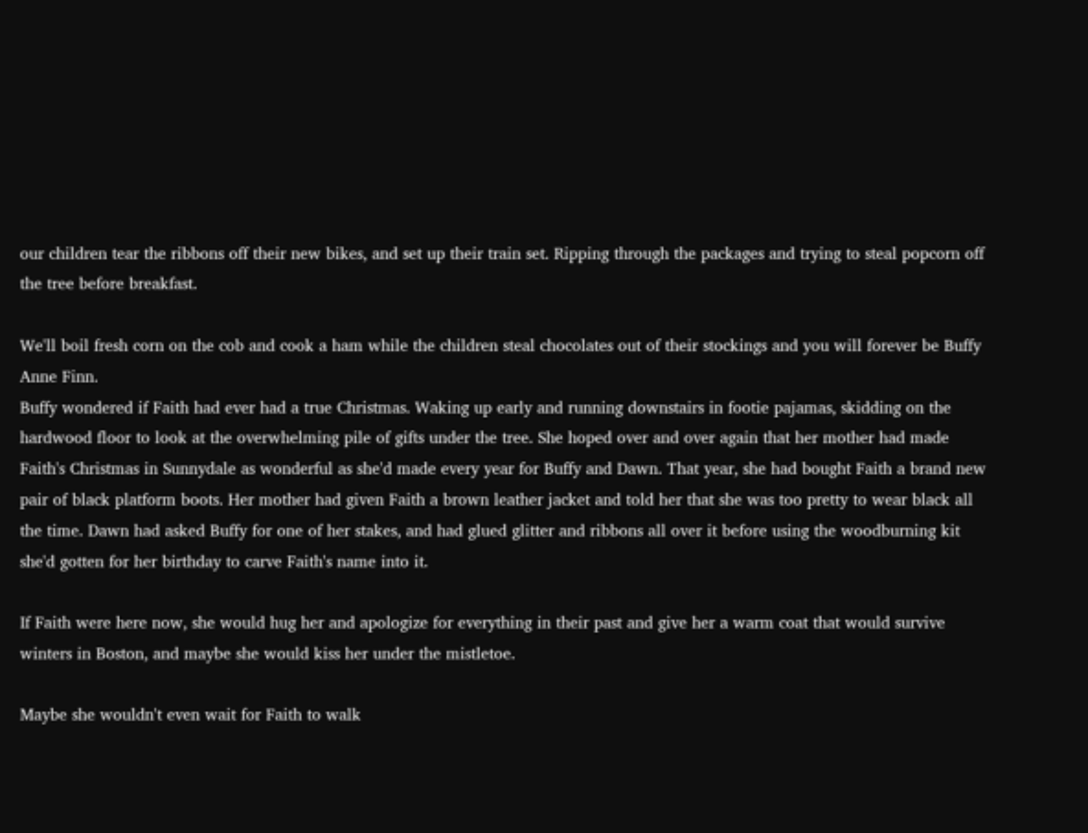our children tear the ribbons off their new bikes, and set up their train set. Ripping through the packages and trying to steal popcorn off the tree before breakfast.

We'll boil fresh corn on the cob and cook a ham while the children steal chocolates out of their stockings and you will forever be Buffy Anne Finn.
Buffy wondered if Faith had ever had a true Christmas. Waking up early and running downstairs in footie pajamas, skidding on the hardwood floor to look at the overwhelming pile of gifts under the tree. She hoped over and over again that her mother had made Faith's Christmas in Sunnydale as wonderful as she'd made every year for Buffy and Dawn. That year, she had bought Faith a brand new pair of black platform boots. Her mother had given Faith a brown leather jacket and told her that she was too pretty to wear black all the time. Dawn had asked Buffy for one of her stakes, and had glued glitter and ribbons all over it before using the woodburning kit she'd gotten for her birthday to carve Faith's name into it.

If Faith were here now, she would hug her and apologize for everything in their past and give her a warm coat that would survive winters in Boston, and maybe she would kiss her under the mistletoe.

Maybe she wouldn't even wait for Faith to walk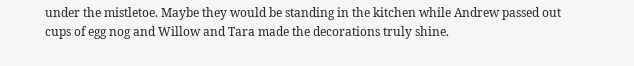under the mistletoe. Maybe they would be standing in the kitchen while Andrew passed out cups of egg nog and Willow and Tara made the decorations truly shine.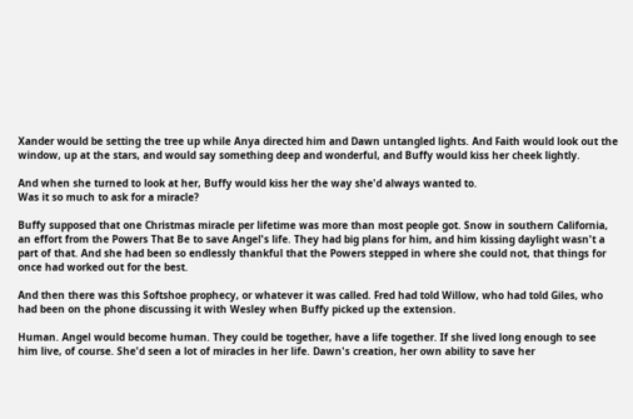Xander would be setting the tree up while Anya directed him and Dawn untangled lights. And Faith would look out the window, up at the stars, and would say something deep and wonderful, and Buffy would kiss her cheek lightly.

And when she turned to look at her, Buffy would kiss her the way she'd always wanted to.
Was it so much to ask for a miracle?

Buffy supposed that one Christmas miracle per lifetime was more than most people got. Snow in southern California, an effort from the Powers That Be to save Angel's life. They had big plans for him, and him kissing daylight wasn't a part of that. And she had been so endlessly thankful that the Powers stepped in where she could not, that things for once had worked out for the best.

And then there was this Softshoe prophecy, or whatever it was called. Fred had told Willow, who had told Giles, who had been on the phone discussing it with Wesley when Buffy picked up the extension.

Human. Angel would become human. They could be together, have a life together. If she lived long enough to see him live, of course. She'd seen a lot of miracles in her life. Dawn's creation, her own ability to save her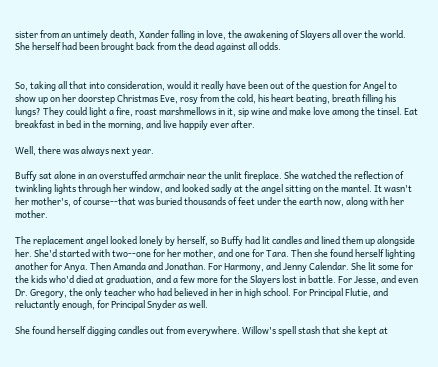sister from an untimely death, Xander falling in love, the awakening of Slayers all over the world. She herself had been brought back from the dead against all odds.


So, taking all that into consideration, would it really have been out of the question for Angel to show up on her doorstep Christmas Eve, rosy from the cold, his heart beating, breath filling his lungs? They could light a fire, roast marshmellows in it, sip wine and make love among the tinsel. Eat breakfast in bed in the morning, and live happily ever after.

Well, there was always next year.

Buffy sat alone in an overstuffed armchair near the unlit fireplace. She watched the reflection of twinkling lights through her window, and looked sadly at the angel sitting on the mantel. It wasn't her mother's, of course--that was buried thousands of feet under the earth now, along with her mother.

The replacement angel looked lonely by herself, so Buffy had lit candles and lined them up alongside her. She'd started with two--one for her mother, and one for Tara. Then she found herself lighting another for Anya. Then Amanda and Jonathan. For Harmony, and Jenny Calendar. She lit some for the kids who'd died at graduation, and a few more for the Slayers lost in battle. For Jesse, and even Dr. Gregory, the only teacher who had believed in her in high school. For Principal Flutie, and reluctantly enough, for Principal Snyder as well.

She found herself digging candles out from everywhere. Willow's spell stash that she kept at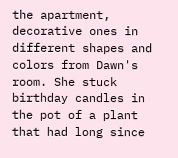the apartment, decorative ones in different shapes and colors from Dawn's room. She stuck birthday candles in the pot of a plant that had long since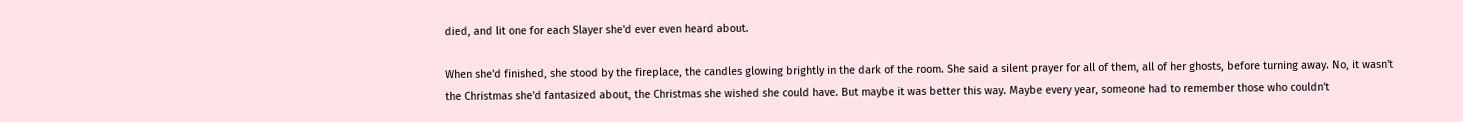died, and lit one for each Slayer she'd ever even heard about.

When she'd finished, she stood by the fireplace, the candles glowing brightly in the dark of the room. She said a silent prayer for all of them, all of her ghosts, before turning away. No, it wasn't the Christmas she'd fantasized about, the Christmas she wished she could have. But maybe it was better this way. Maybe every year, someone had to remember those who couldn't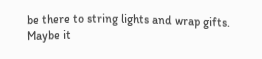be there to string lights and wrap gifts. Maybe it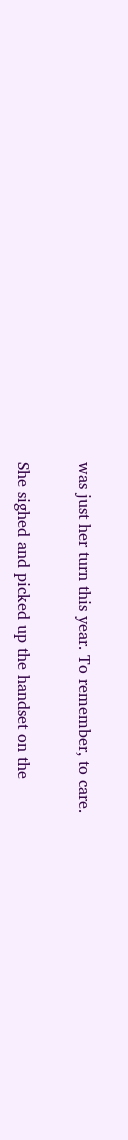was just her turn this year. To remember, to care.

She sighed and picked up the handset on the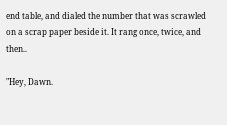end table, and dialed the number that was scrawled on a scrap paper beside it. It rang once, twice, and then..

"Hey, Dawn.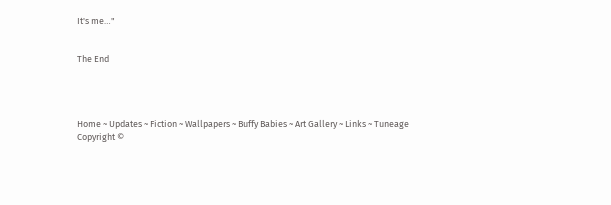It's me…"


The End




Home ~ Updates ~ Fiction ~ Wallpapers ~ Buffy Babies ~ Art Gallery ~ Links ~ Tuneage
Copyright ©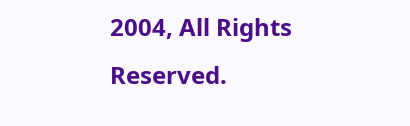2004, All Rights Reserved.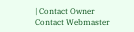| Contact Owner Contact Webmaster